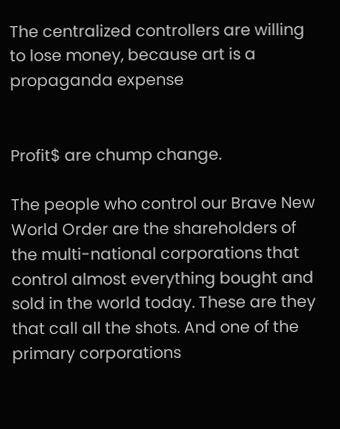The centralized controllers are willing to lose money, because art is a propaganda expense


Profit$ are chump change.

The people who control our Brave New World Order are the shareholders of the multi-national corporations that control almost everything bought and sold in the world today. These are they that call all the shots. And one of the primary corporations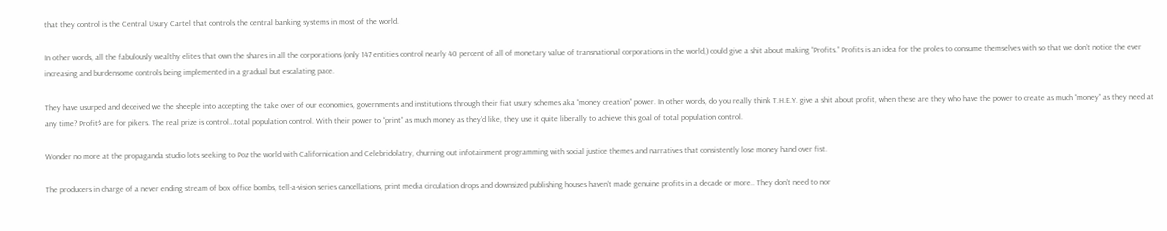that they control is the Central Usury Cartel that controls the central banking systems in most of the world.

In other words, all the fabulously wealthy elites that own the shares in all the corporations (only 147 entities control nearly 40 percent of all of monetary value of transnational corporations in the world,) could give a shit about making “Profits.” Profits is an idea for the proles to consume themselves with so that we don’t notice the ever increasing and burdensome controls being implemented in a gradual but escalating pace.

They have usurped and deceived we the sheeple into accepting the take over of our economies, governments and institutions through their fiat usury schemes aka “money creation” power. In other words, do you really think T.H.E.Y. give a shit about profit, when these are they who have the power to create as much “money” as they need at any time? Profit$ are for pikers. The real prize is control…total population control. With their power to “print” as much money as they’d like, they use it quite liberally to achieve this goal of total population control.

Wonder no more at the propaganda studio lots seeking to Poz the world with Californication and Celebridolatry, churning out infotainment programming with social justice themes and narratives that consistently lose money hand over fist.

The producers in charge of a never ending stream of box office bombs, tell-a-vision series cancellations, print media circulation drops and downsized publishing houses haven’t made genuine profits in a decade or more.. They don’t need to nor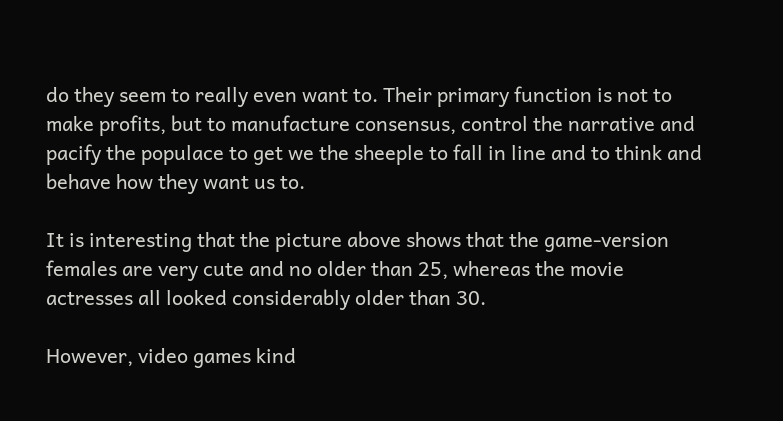do they seem to really even want to. Their primary function is not to make profits, but to manufacture consensus, control the narrative and pacify the populace to get we the sheeple to fall in line and to think and behave how they want us to.

It is interesting that the picture above shows that the game-version females are very cute and no older than 25, whereas the movie actresses all looked considerably older than 30.

However, video games kind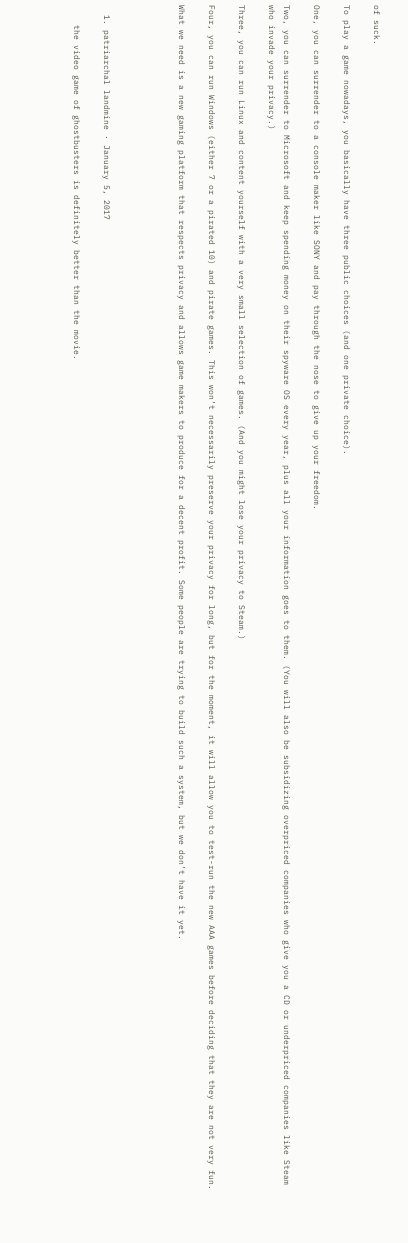of suck.

To play a game nowadays, you basically have three public choices (and one private choice).

One, you can surrender to a console maker like SONY and pay through the nose to give up your freedom.

Two, you can surrender to Microsoft and keep spending money on their spyware OS every year, plus all your information goes to them. (You will also be subsidizing overpriced companies who give you a CD or underpriced companies like Steam who invade your privacy.)

Three, you can run Linux and content yourself with a very small selection of games. (And you might lose your privacy to Steam.)

Four, you can run Windows (either 7 or a pirated 10) and pirate games. This won’t necessarily preserve your privacy for long, but for the moment, it will allow you to test-run the new AAA games before deciding that they are not very fun.

What we need is a new gaming platform that respects privacy and allows game makers to produce for a decent profit. Some people are trying to build such a system, but we don’t have it yet.




  1. patriarchal landmine · January 5, 2017

    the video game of ghostbusters is definitely better than the movie.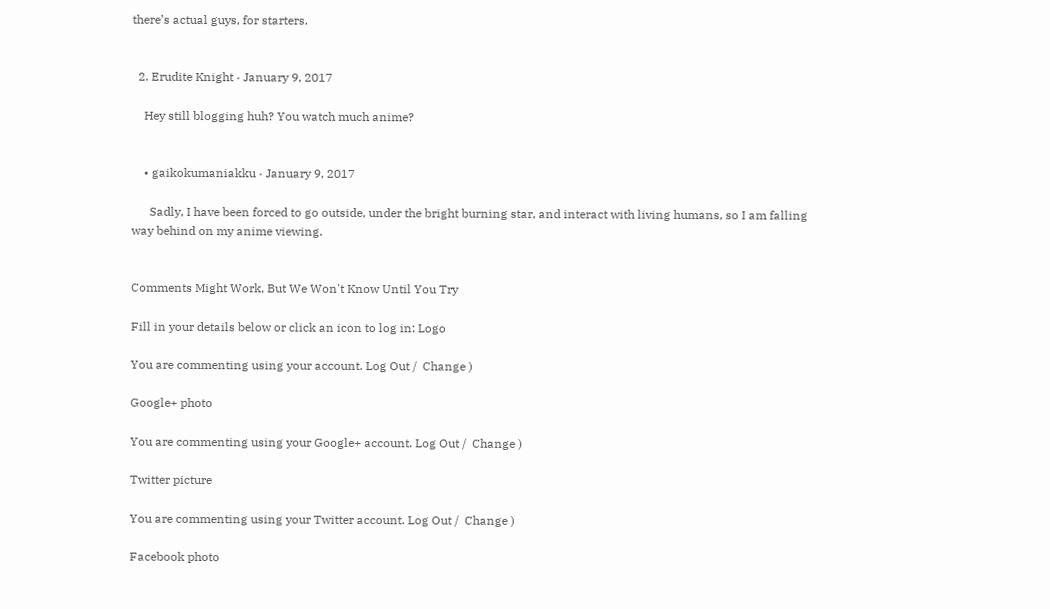there’s actual guys, for starters.


  2. Erudite Knight · January 9, 2017

    Hey still blogging huh? You watch much anime?


    • gaikokumaniakku · January 9, 2017

      Sadly, I have been forced to go outside, under the bright burning star, and interact with living humans, so I am falling way behind on my anime viewing.


Comments Might Work, But We Won't Know Until You Try

Fill in your details below or click an icon to log in: Logo

You are commenting using your account. Log Out /  Change )

Google+ photo

You are commenting using your Google+ account. Log Out /  Change )

Twitter picture

You are commenting using your Twitter account. Log Out /  Change )

Facebook photo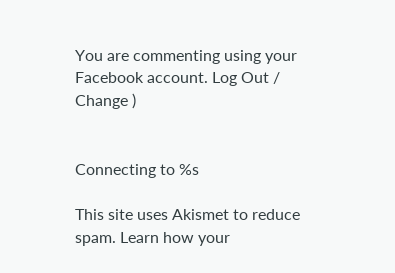You are commenting using your Facebook account. Log Out /  Change )


Connecting to %s

This site uses Akismet to reduce spam. Learn how your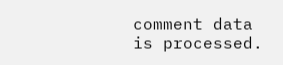comment data is processed.